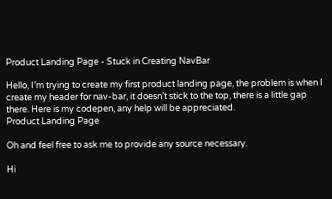Product Landing Page - Stuck in Creating NavBar

Hello, I’m trying to create my first product landing page, the problem is when I create my header for nav-bar, it doesn’t stick to the top, there is a little gap there. Here is my codepen, any help will be appreciated.
Product Landing Page

Oh and feel free to ask me to provide any source necessary.

Hi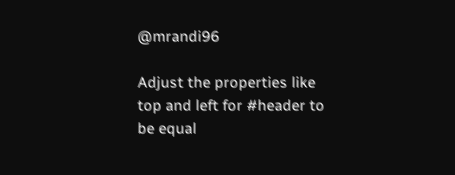@mrandi96

Adjust the properties like top and left for #header to be equal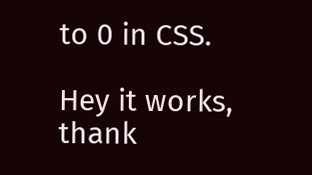to 0 in CSS.

Hey it works, thank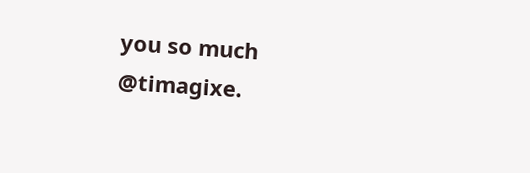you so much @timagixe.